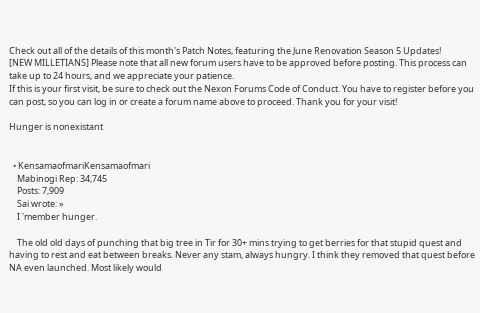Check out all of the details of this month's Patch Notes, featuring the June Renovation Season 5 Updates!
[NEW MILLETIANS] Please note that all new forum users have to be approved before posting. This process can take up to 24 hours, and we appreciate your patience.
If this is your first visit, be sure to check out the Nexon Forums Code of Conduct. You have to register before you can post, so you can log in or create a forum name above to proceed. Thank you for your visit!

Hunger is nonexistant


  • KensamaofmariKensamaofmari
    Mabinogi Rep: 34,745
    Posts: 7,909
    Sai wrote: »
    I 'member hunger.

    The old old days of punching that big tree in Tir for 30+ mins trying to get berries for that stupid quest and having to rest and eat between breaks. Never any stam, always hungry. I think they removed that quest before NA even launched. Most likely would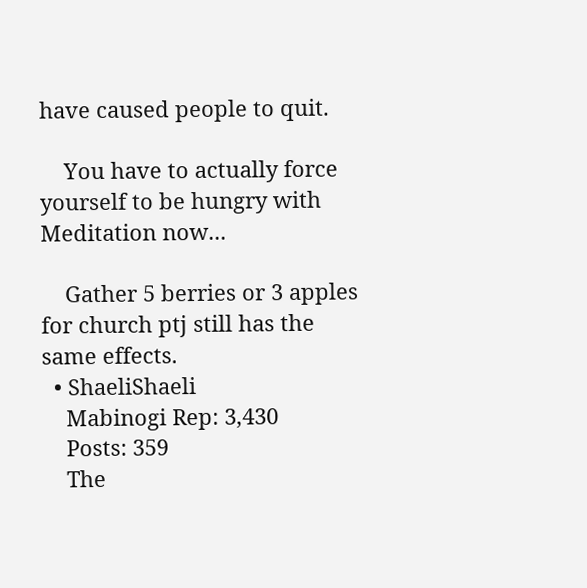have caused people to quit.

    You have to actually force yourself to be hungry with Meditation now...

    Gather 5 berries or 3 apples for church ptj still has the same effects.
  • ShaeliShaeli
    Mabinogi Rep: 3,430
    Posts: 359
    The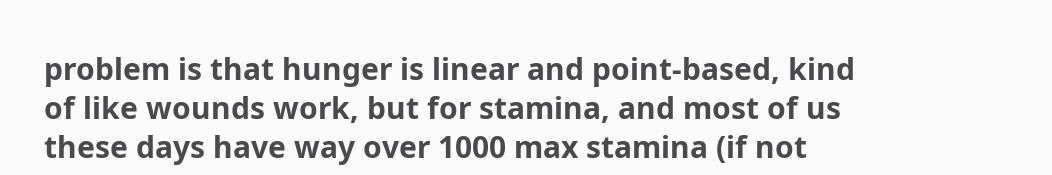problem is that hunger is linear and point-based, kind of like wounds work, but for stamina, and most of us these days have way over 1000 max stamina (if not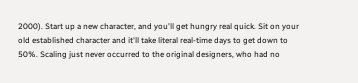2000). Start up a new character, and you'll get hungry real quick. Sit on your old established character and it'll take literal real-time days to get down to 50%. Scaling just never occurred to the original designers, who had no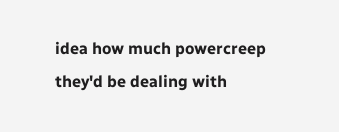idea how much powercreep they'd be dealing with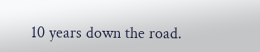10 years down the road.